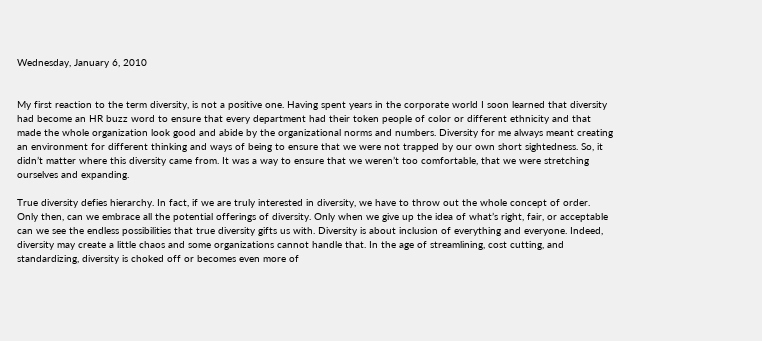Wednesday, January 6, 2010


My first reaction to the term diversity, is not a positive one. Having spent years in the corporate world I soon learned that diversity had become an HR buzz word to ensure that every department had their token people of color or different ethnicity and that made the whole organization look good and abide by the organizational norms and numbers. Diversity for me always meant creating an environment for different thinking and ways of being to ensure that we were not trapped by our own short sightedness. So, it didn’t matter where this diversity came from. It was a way to ensure that we weren’t too comfortable, that we were stretching ourselves and expanding.

True diversity defies hierarchy. In fact, if we are truly interested in diversity, we have to throw out the whole concept of order. Only then, can we embrace all the potential offerings of diversity. Only when we give up the idea of what’s right, fair, or acceptable can we see the endless possibilities that true diversity gifts us with. Diversity is about inclusion of everything and everyone. Indeed, diversity may create a little chaos and some organizations cannot handle that. In the age of streamlining, cost cutting, and standardizing, diversity is choked off or becomes even more of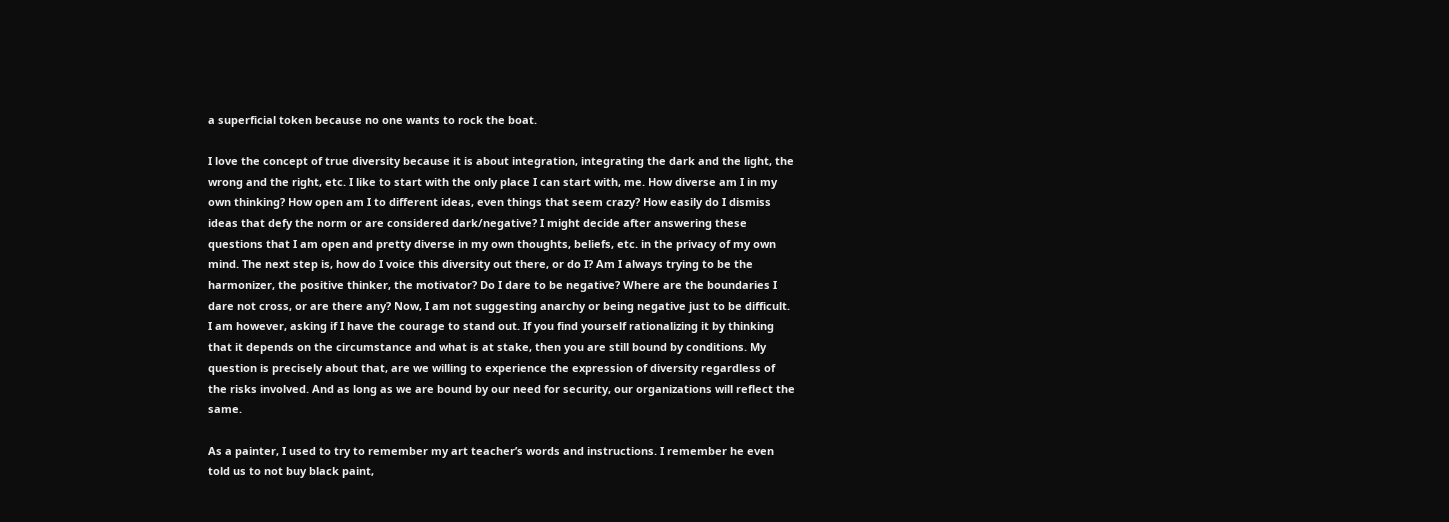a superficial token because no one wants to rock the boat.

I love the concept of true diversity because it is about integration, integrating the dark and the light, the wrong and the right, etc. I like to start with the only place I can start with, me. How diverse am I in my own thinking? How open am I to different ideas, even things that seem crazy? How easily do I dismiss ideas that defy the norm or are considered dark/negative? I might decide after answering these questions that I am open and pretty diverse in my own thoughts, beliefs, etc. in the privacy of my own mind. The next step is, how do I voice this diversity out there, or do I? Am I always trying to be the harmonizer, the positive thinker, the motivator? Do I dare to be negative? Where are the boundaries I dare not cross, or are there any? Now, I am not suggesting anarchy or being negative just to be difficult. I am however, asking if I have the courage to stand out. If you find yourself rationalizing it by thinking that it depends on the circumstance and what is at stake, then you are still bound by conditions. My question is precisely about that, are we willing to experience the expression of diversity regardless of the risks involved. And as long as we are bound by our need for security, our organizations will reflect the same.

As a painter, I used to try to remember my art teacher’s words and instructions. I remember he even told us to not buy black paint,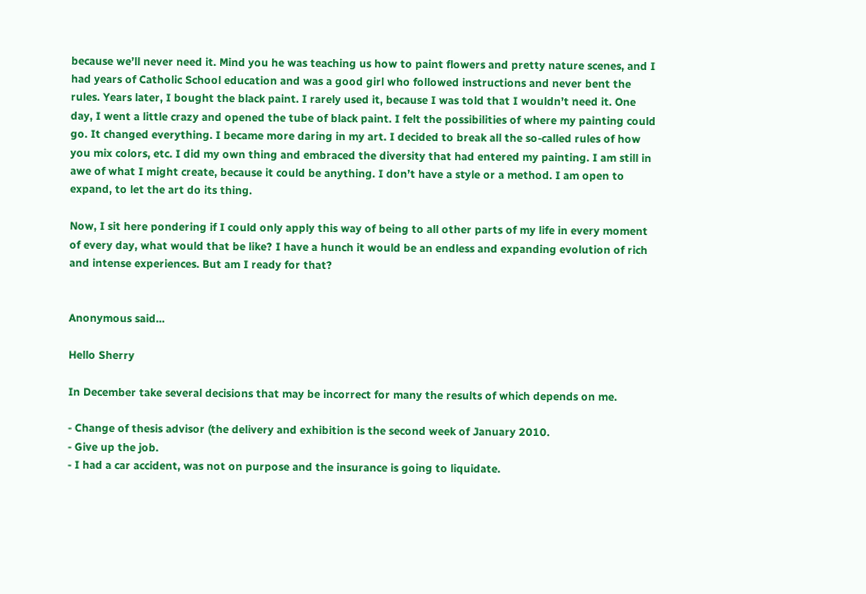because we’ll never need it. Mind you he was teaching us how to paint flowers and pretty nature scenes, and I had years of Catholic School education and was a good girl who followed instructions and never bent the rules. Years later, I bought the black paint. I rarely used it, because I was told that I wouldn’t need it. One day, I went a little crazy and opened the tube of black paint. I felt the possibilities of where my painting could go. It changed everything. I became more daring in my art. I decided to break all the so-called rules of how you mix colors, etc. I did my own thing and embraced the diversity that had entered my painting. I am still in awe of what I might create, because it could be anything. I don’t have a style or a method. I am open to expand, to let the art do its thing.

Now, I sit here pondering if I could only apply this way of being to all other parts of my life in every moment of every day, what would that be like? I have a hunch it would be an endless and expanding evolution of rich and intense experiences. But am I ready for that?


Anonymous said...

Hello Sherry

In December take several decisions that may be incorrect for many the results of which depends on me.

- Change of thesis advisor (the delivery and exhibition is the second week of January 2010.
- Give up the job.
- I had a car accident, was not on purpose and the insurance is going to liquidate.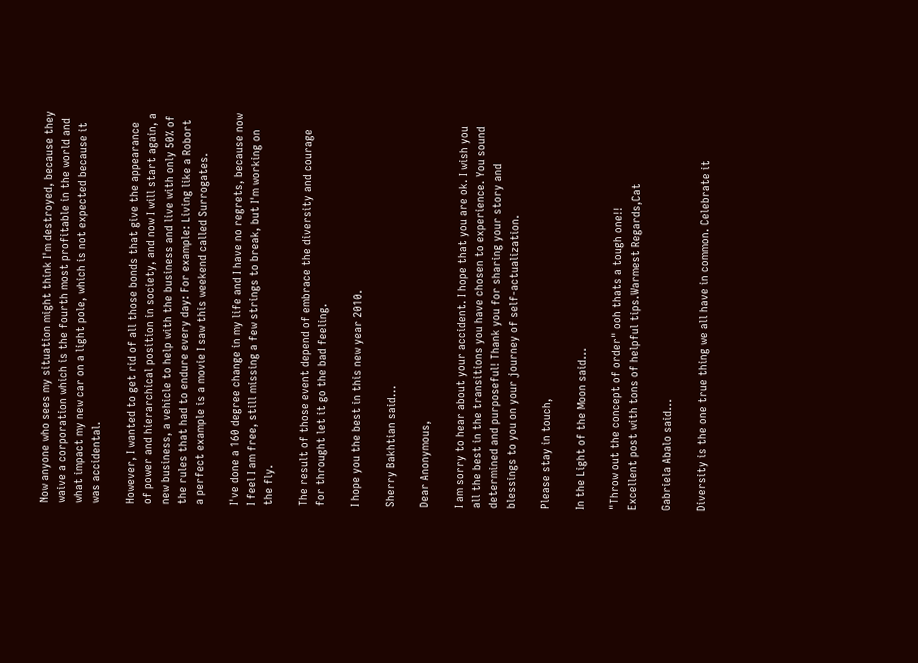Now anyone who sees my situation might think I'm destroyed, because they waive a corporation which is the fourth most profitable in the world and what impact my new car on a light pole, which is not expected because it was accidental.

However, I wanted to get rid of all those bonds that give the appearance of power and hierarchical position in society, and now I will start again, a new business, a vehicle to help with the business and live with only 50% of the rules that had to endure every day: For example: Living like a Robort a perfect example is a movie I saw this weekend called Surrogates.

I've done a 160 degree change in my life and I have no regrets, because now I feel I am free, still missing a few strings to break, but I'm working on the fly.

The result of those event depend of embrace the diversity and courage for throught let it go the bad feeling.

I hope you the best in this new year 2010.

Sherry Bakhtian said...

Dear Anonymous,

I am sorry to hear about your accident. I hope that you are ok. I wish you all the best in the transitions you have chosen to experience. You sound determined and purposeful! Thank you for sharing your story and blessings to you on your journey of self-actualization.

Please stay in touch,

In the Light of the Moon said...

"Throw out the concept of order" ooh thats a tough one!!
Excellent post with tons of helpful tips.Warmest Regards,Cat

Gabriela Abalo said...

Diversity is the one true thing we all have in common. Celebrate it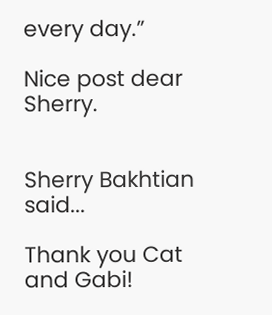every day.”

Nice post dear Sherry.


Sherry Bakhtian said...

Thank you Cat and Gabi!